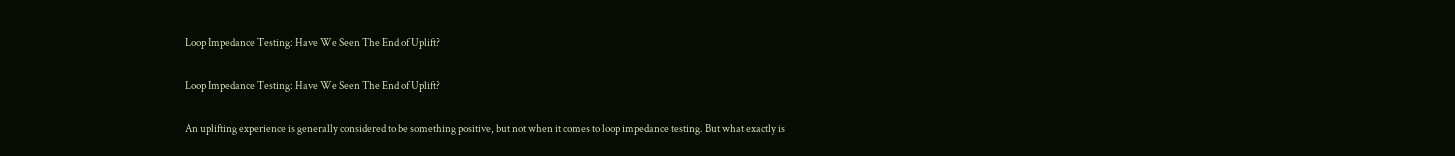Loop Impedance Testing: Have We Seen The End of Uplift?

Loop Impedance Testing: Have We Seen The End of Uplift?

An uplifting experience is generally considered to be something positive, but not when it comes to loop impedance testing. But what exactly is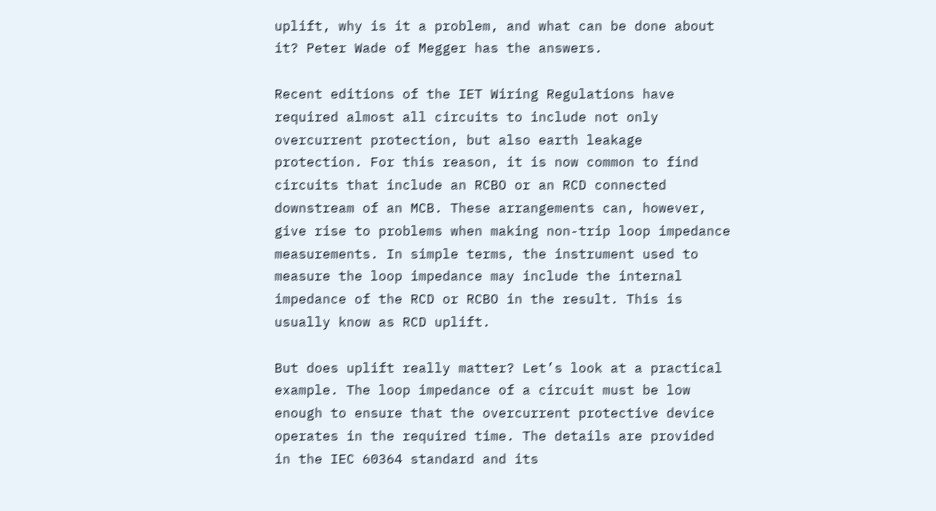uplift, why is it a problem, and what can be done about it? Peter Wade of Megger has the answers.

Recent editions of the IET Wiring Regulations have required almost all circuits to include not only overcurrent protection, but also earth leakage protection. For this reason, it is now common to find circuits that include an RCBO or an RCD connected downstream of an MCB. These arrangements can, however, give rise to problems when making non-trip loop impedance measurements. In simple terms, the instrument used to measure the loop impedance may include the internal impedance of the RCD or RCBO in the result. This is usually know as RCD uplift.

But does uplift really matter? Let’s look at a practical example. The loop impedance of a circuit must be low enough to ensure that the overcurrent protective device operates in the required time. The details are provided in the IEC 60364 standard and its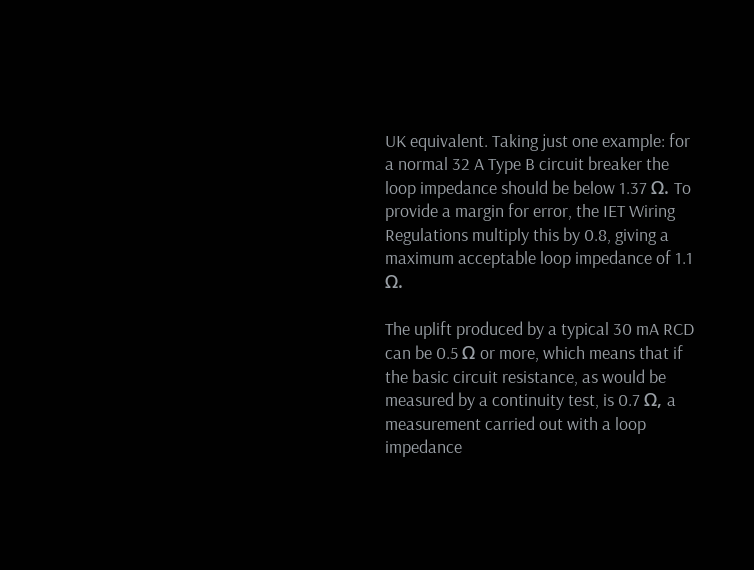UK equivalent. Taking just one example: for a normal 32 A Type B circuit breaker the loop impedance should be below 1.37 Ω. To provide a margin for error, the IET Wiring Regulations multiply this by 0.8, giving a maximum acceptable loop impedance of 1.1 Ω.

The uplift produced by a typical 30 mA RCD can be 0.5 Ω or more, which means that if the basic circuit resistance, as would be measured by a continuity test, is 0.7 Ω, a measurement carried out with a loop impedance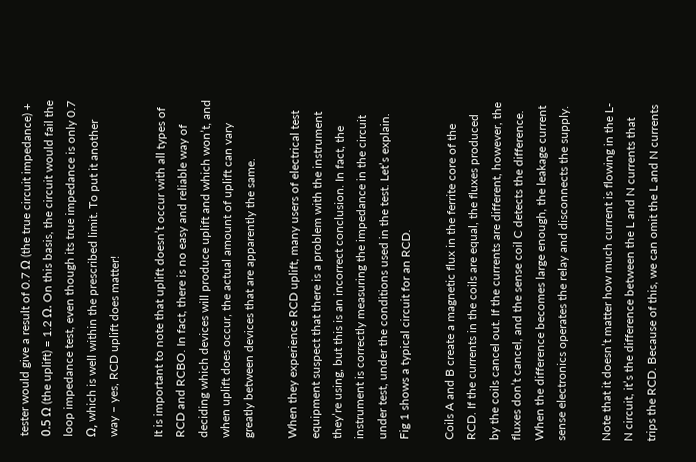tester would give a result of 0.7 Ω (the true circuit impedance) + 0.5 Ω (the uplift) = 1.2 Ω. On this basis, the circuit would fail the loop impedance test, even though its true impedance is only 0.7 Ω, which is well within the prescribed limit. To put it another way – yes, RCD uplift does matter!

It is important to note that uplift doesn’t occur with all types of RCD and RCBO. In fact, there is no easy and reliable way of deciding which devices will produce uplift and which won’t, and when uplift does occur, the actual amount of uplift can vary greatly between devices that are apparently the same.

When they experience RCD uplift, many users of electrical test equipment suspect that there is a problem with the instrument they’re using, but this is an incorrect conclusion. In fact, the instrument is correctly measuring the impedance in the circuit under test, under the conditions used in the test. Let’s explain. Fig 1 shows a typical circuit for an RCD.

Coils A and B create a magnetic flux in the ferrite core of the RCD. If the currents in the coils are equal, the fluxes produced by the coils cancel out. If the currents are different, however, the fluxes don’t cancel, and the sense coil C detects the difference. When the difference becomes large enough, the leakage current sense electronics operates the relay and disconnects the supply.

Note that it doesn’t matter how much current is flowing in the L-N circuit, it’s the difference between the L and N currents that trips the RCD. Because of this, we can omit the L and N currents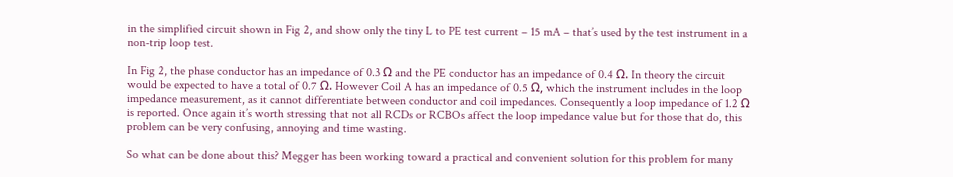in the simplified circuit shown in Fig 2, and show only the tiny L to PE test current – 15 mA – that’s used by the test instrument in a non-trip loop test.

In Fig 2, the phase conductor has an impedance of 0.3 Ω and the PE conductor has an impedance of 0.4 Ω. In theory the circuit would be expected to have a total of 0.7 Ω. However Coil A has an impedance of 0.5 Ω, which the instrument includes in the loop impedance measurement, as it cannot differentiate between conductor and coil impedances. Consequently a loop impedance of 1.2 Ω is reported. Once again it’s worth stressing that not all RCDs or RCBOs affect the loop impedance value but for those that do, this problem can be very confusing, annoying and time wasting.

So what can be done about this? Megger has been working toward a practical and convenient solution for this problem for many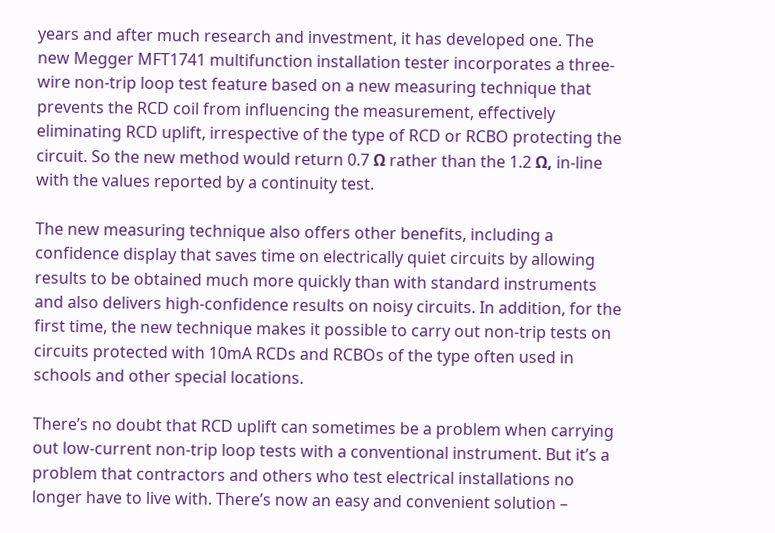years and after much research and investment, it has developed one. The new Megger MFT1741 multifunction installation tester incorporates a three-wire non-trip loop test feature based on a new measuring technique that prevents the RCD coil from influencing the measurement, effectively eliminating RCD uplift, irrespective of the type of RCD or RCBO protecting the circuit. So the new method would return 0.7 Ω rather than the 1.2 Ω, in-line with the values reported by a continuity test.

The new measuring technique also offers other benefits, including a confidence display that saves time on electrically quiet circuits by allowing results to be obtained much more quickly than with standard instruments and also delivers high-confidence results on noisy circuits. In addition, for the first time, the new technique makes it possible to carry out non-trip tests on circuits protected with 10mA RCDs and RCBOs of the type often used in schools and other special locations.

There’s no doubt that RCD uplift can sometimes be a problem when carrying out low-current non-trip loop tests with a conventional instrument. But it’s a problem that contractors and others who test electrical installations no longer have to live with. There’s now an easy and convenient solution –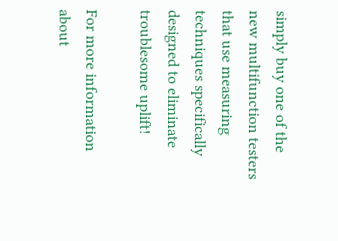simply buy one of the new multifunction testers that use measuring techniques specifically designed to eliminate troublesome uplift!

For more information about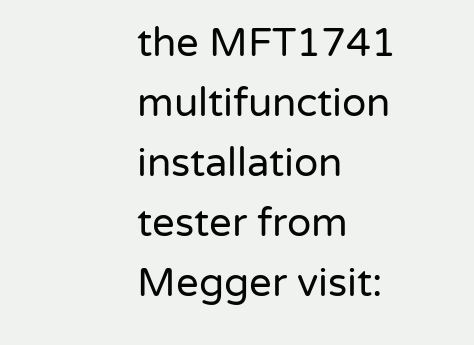the MFT1741 multifunction installation tester from Megger visit: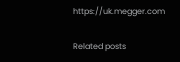https://uk.megger.com

Related posts